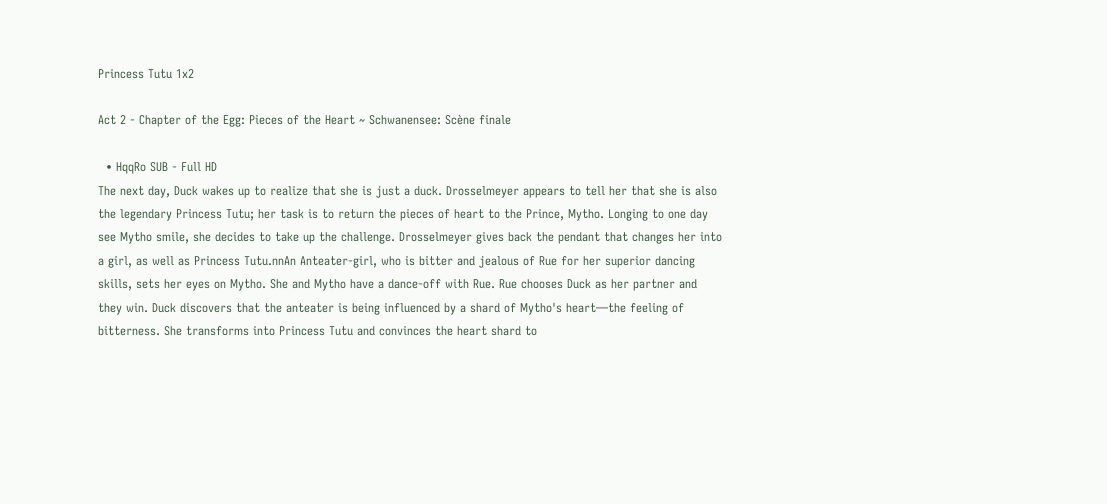Princess Tutu 1x2

Act 2 - Chapter of the Egg: Pieces of the Heart ~ Schwanensee: Scène finale

  • HqqRo SUB - Full HD
The next day, Duck wakes up to realize that she is just a duck. Drosselmeyer appears to tell her that she is also the legendary Princess Tutu; her task is to return the pieces of heart to the Prince, Mytho. Longing to one day see Mytho smile, she decides to take up the challenge. Drosselmeyer gives back the pendant that changes her into a girl, as well as Princess Tutu.nnAn Anteater-girl, who is bitter and jealous of Rue for her superior dancing skills, sets her eyes on Mytho. She and Mytho have a dance-off with Rue. Rue chooses Duck as her partner and they win. Duck discovers that the anteater is being influenced by a shard of Mytho's heart—the feeling of bitterness. She transforms into Princess Tutu and convinces the heart shard to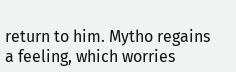return to him. Mytho regains a feeling, which worries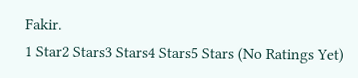Fakir.
1 Star2 Stars3 Stars4 Stars5 Stars (No Ratings Yet)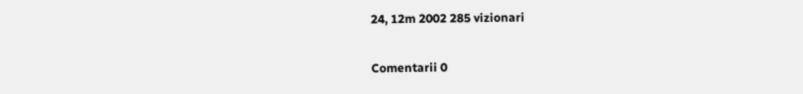24, 12m 2002 285 vizionari

Comentarii 0